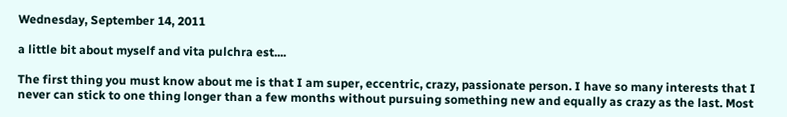Wednesday, September 14, 2011

a little bit about myself and vita pulchra est....

The first thing you must know about me is that I am super, eccentric, crazy, passionate person. I have so many interests that I never can stick to one thing longer than a few months without pursuing something new and equally as crazy as the last. Most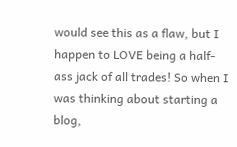would see this as a flaw, but I happen to LOVE being a half-ass jack of all trades! So when I was thinking about starting a blog,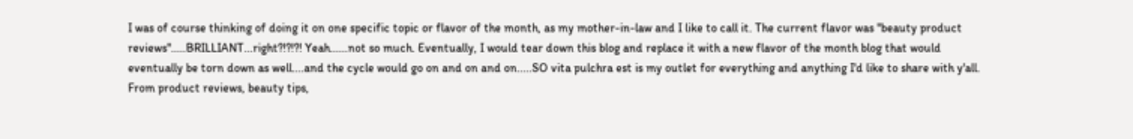I was of course thinking of doing it on one specific topic or flavor of the month, as my mother-in-law and I like to call it. The current flavor was "beauty product reviews".....BRILLIANT...right?!?!?! Yeah......not so much. Eventually, I would tear down this blog and replace it with a new flavor of the month blog that would eventually be torn down as well....and the cycle would go on and on and on.....SO vita pulchra est is my outlet for everything and anything I'd like to share with y'all. From product reviews, beauty tips,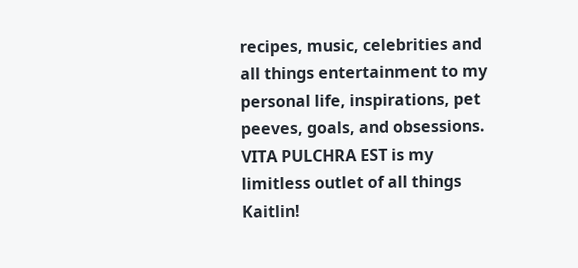recipes, music, celebrities and all things entertainment to my personal life, inspirations, pet peeves, goals, and obsessions. VITA PULCHRA EST is my limitless outlet of all things Kaitlin!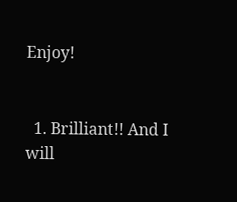Enjoy!


  1. Brilliant!! And I will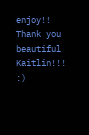enjoy!! Thank you beautiful Kaitlin!!! :)